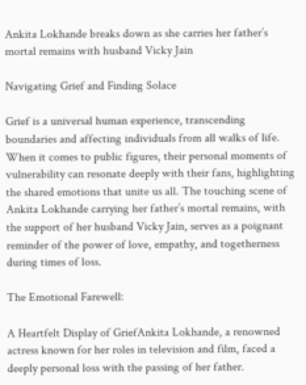Ankita Lokhande breaks down as she carries her father’s mortal remains with husband Vicky Jain

Navigating Grief and Finding Solace

Grief is a universal human experience, transcending boundaries and affecting individuals from all walks of life. When it comes to public figures, their personal moments of vulnerability can resonate deeply with their fans, highlighting the shared emotions that unite us all. The touching scene of Ankita Lokhande carrying her father’s mortal remains, with the support of her husband Vicky Jain, serves as a poignant reminder of the power of love, empathy, and togetherness during times of loss.

The Emotional Farewell:

A Heartfelt Display of GriefAnkita Lokhande, a renowned actress known for her roles in television and film, faced a deeply personal loss with the passing of her father.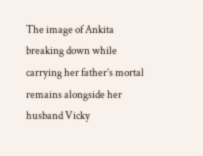The image of Ankita breaking down while carrying her father’s mortal remains alongside her husband Vicky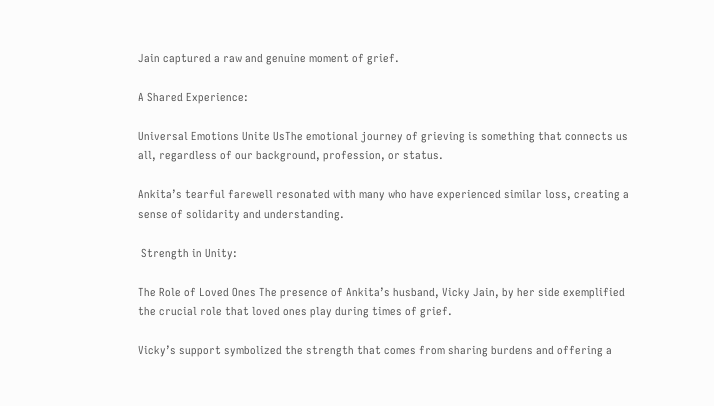Jain captured a raw and genuine moment of grief.

A Shared Experience:

Universal Emotions Unite UsThe emotional journey of grieving is something that connects us all, regardless of our background, profession, or status.

Ankita’s tearful farewell resonated with many who have experienced similar loss, creating a sense of solidarity and understanding.

 Strength in Unity:

The Role of Loved Ones The presence of Ankita’s husband, Vicky Jain, by her side exemplified the crucial role that loved ones play during times of grief.

Vicky’s support symbolized the strength that comes from sharing burdens and offering a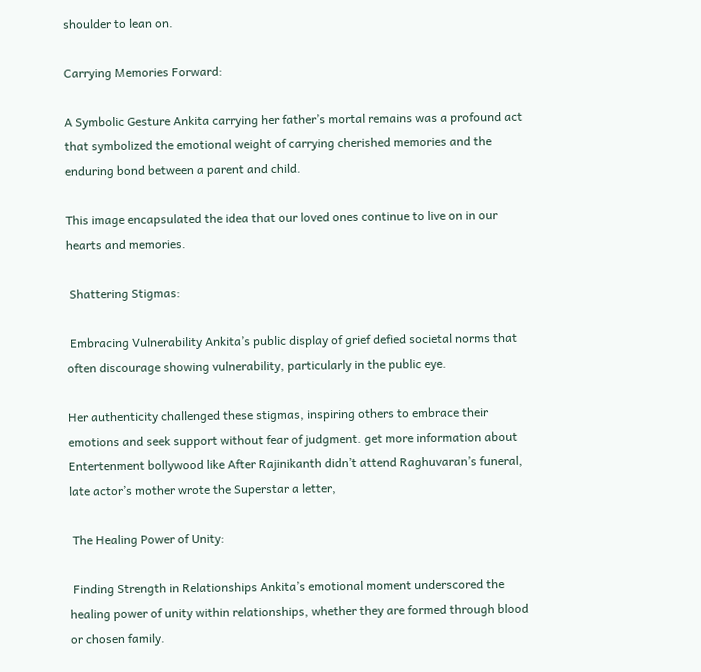shoulder to lean on.

Carrying Memories Forward:

A Symbolic Gesture Ankita carrying her father’s mortal remains was a profound act that symbolized the emotional weight of carrying cherished memories and the enduring bond between a parent and child.

This image encapsulated the idea that our loved ones continue to live on in our hearts and memories.

 Shattering Stigmas:

 Embracing Vulnerability Ankita’s public display of grief defied societal norms that often discourage showing vulnerability, particularly in the public eye.

Her authenticity challenged these stigmas, inspiring others to embrace their emotions and seek support without fear of judgment. get more information about Entertenment bollywood like After Rajinikanth didn’t attend Raghuvaran’s funeral, late actor’s mother wrote the Superstar a letter,

 The Healing Power of Unity:

 Finding Strength in Relationships Ankita’s emotional moment underscored the healing power of unity within relationships, whether they are formed through blood or chosen family.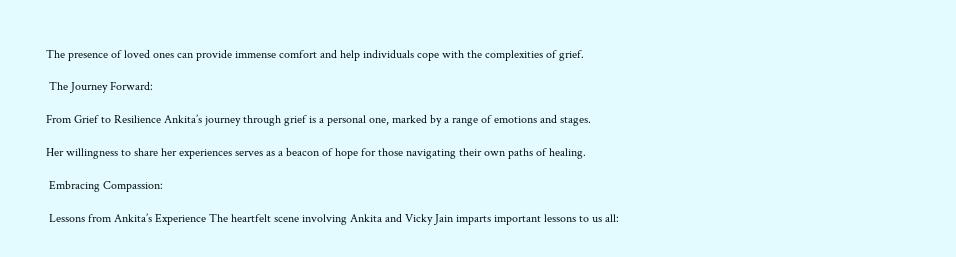The presence of loved ones can provide immense comfort and help individuals cope with the complexities of grief.

 The Journey Forward:

From Grief to Resilience Ankita’s journey through grief is a personal one, marked by a range of emotions and stages.

Her willingness to share her experiences serves as a beacon of hope for those navigating their own paths of healing.

 Embracing Compassion:

 Lessons from Ankita’s Experience The heartfelt scene involving Ankita and Vicky Jain imparts important lessons to us all: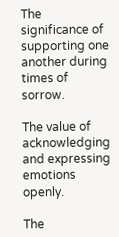The significance of supporting one another during times of sorrow.

The value of acknowledging and expressing emotions openly.

The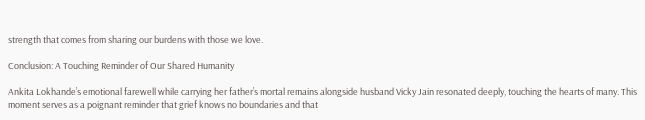strength that comes from sharing our burdens with those we love.

Conclusion: A Touching Reminder of Our Shared Humanity

Ankita Lokhande’s emotional farewell while carrying her father’s mortal remains alongside husband Vicky Jain resonated deeply, touching the hearts of many. This moment serves as a poignant reminder that grief knows no boundaries and that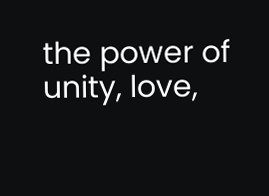the power of unity, love,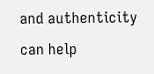and authenticity can help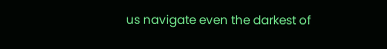us navigate even the darkest of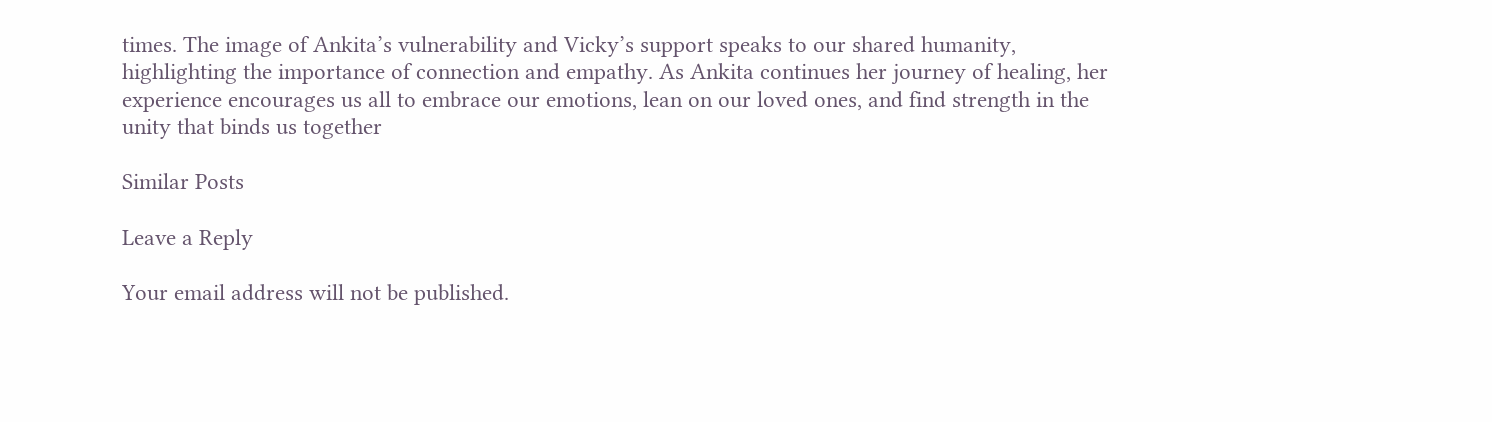times. The image of Ankita’s vulnerability and Vicky’s support speaks to our shared humanity, highlighting the importance of connection and empathy. As Ankita continues her journey of healing, her experience encourages us all to embrace our emotions, lean on our loved ones, and find strength in the unity that binds us together

Similar Posts

Leave a Reply

Your email address will not be published.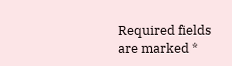Required fields are marked *